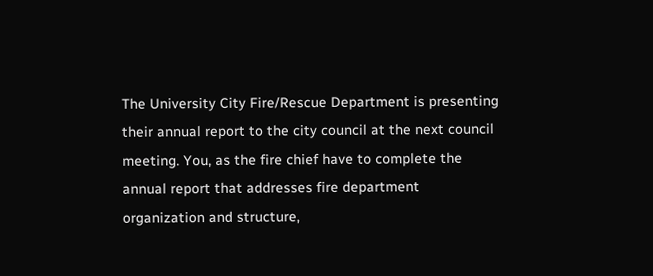The University City Fire/Rescue Department is presenting their annual report to the city council at the next council meeting. You, as the fire chief have to complete the annual report that addresses fire department organization and structure,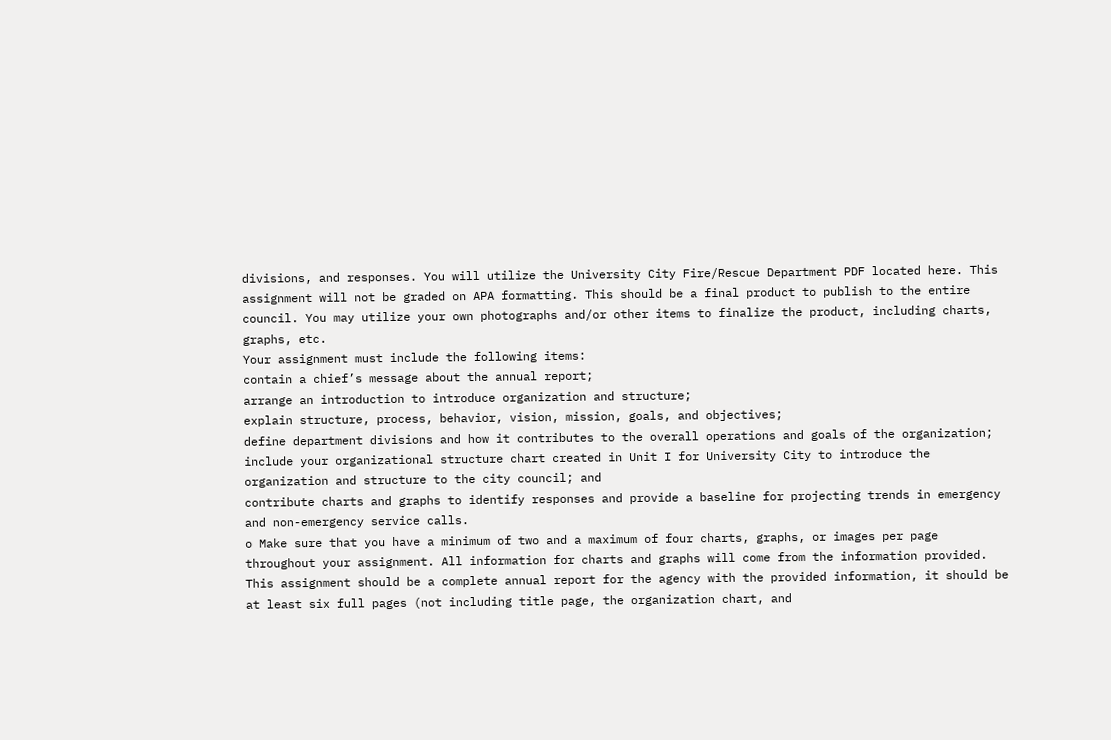divisions, and responses. You will utilize the University City Fire/Rescue Department PDF located here. This assignment will not be graded on APA formatting. This should be a final product to publish to the entire council. You may utilize your own photographs and/or other items to finalize the product, including charts, graphs, etc.
Your assignment must include the following items:
contain a chief’s message about the annual report;
arrange an introduction to introduce organization and structure;
explain structure, process, behavior, vision, mission, goals, and objectives;
define department divisions and how it contributes to the overall operations and goals of the organization;
include your organizational structure chart created in Unit I for University City to introduce the organization and structure to the city council; and
contribute charts and graphs to identify responses and provide a baseline for projecting trends in emergency and non-emergency service calls.
o Make sure that you have a minimum of two and a maximum of four charts, graphs, or images per page throughout your assignment. All information for charts and graphs will come from the information provided.
This assignment should be a complete annual report for the agency with the provided information, it should be at least six full pages (not including title page, the organization chart, and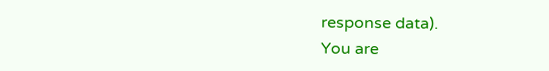response data).
You are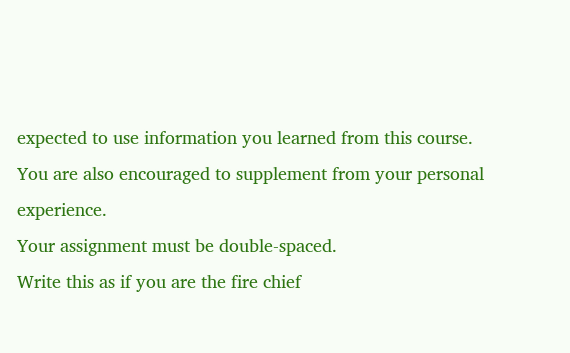expected to use information you learned from this course.
You are also encouraged to supplement from your personal experience.
Your assignment must be double-spaced.
Write this as if you are the fire chief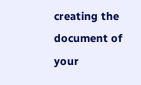creating the document of your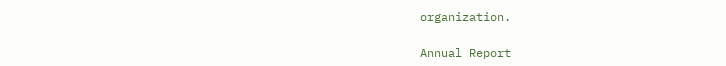organization.

Annual Report